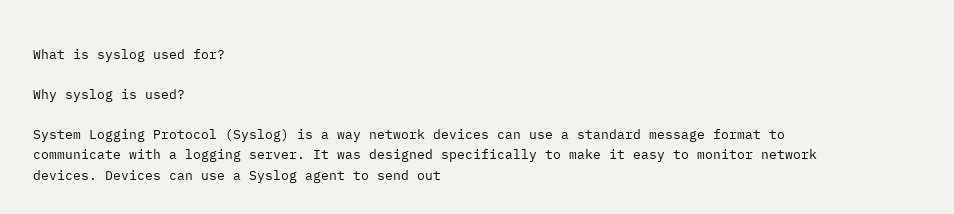What is syslog used for?

Why syslog is used?

System Logging Protocol (Syslog) is a way network devices can use a standard message format to communicate with a logging server. It was designed specifically to make it easy to monitor network devices. Devices can use a Syslog agent to send out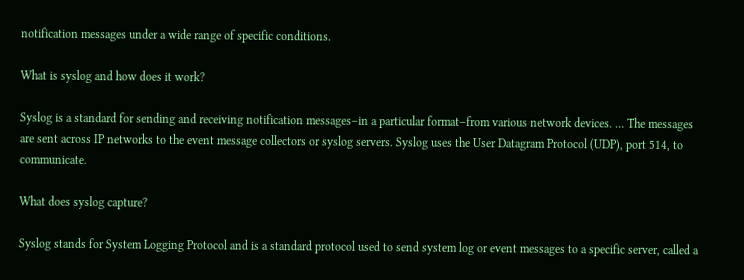notification messages under a wide range of specific conditions.

What is syslog and how does it work?

Syslog is a standard for sending and receiving notification messages–in a particular format–from various network devices. … The messages are sent across IP networks to the event message collectors or syslog servers. Syslog uses the User Datagram Protocol (UDP), port 514, to communicate.

What does syslog capture?

Syslog stands for System Logging Protocol and is a standard protocol used to send system log or event messages to a specific server, called a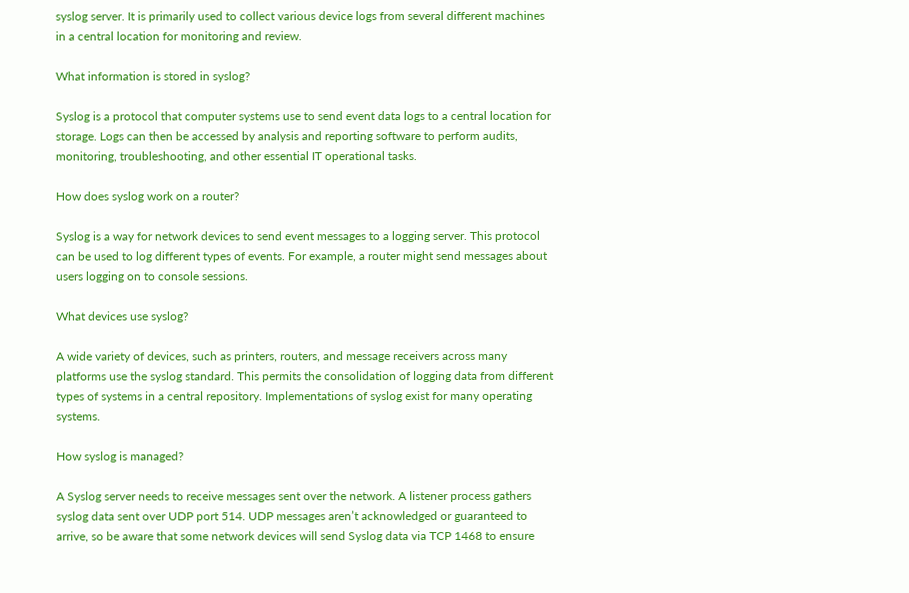syslog server. It is primarily used to collect various device logs from several different machines in a central location for monitoring and review.

What information is stored in syslog?

Syslog is a protocol that computer systems use to send event data logs to a central location for storage. Logs can then be accessed by analysis and reporting software to perform audits, monitoring, troubleshooting, and other essential IT operational tasks.

How does syslog work on a router?

Syslog is a way for network devices to send event messages to a logging server. This protocol can be used to log different types of events. For example, a router might send messages about users logging on to console sessions.

What devices use syslog?

A wide variety of devices, such as printers, routers, and message receivers across many platforms use the syslog standard. This permits the consolidation of logging data from different types of systems in a central repository. Implementations of syslog exist for many operating systems.

How syslog is managed?

A Syslog server needs to receive messages sent over the network. A listener process gathers syslog data sent over UDP port 514. UDP messages aren’t acknowledged or guaranteed to arrive, so be aware that some network devices will send Syslog data via TCP 1468 to ensure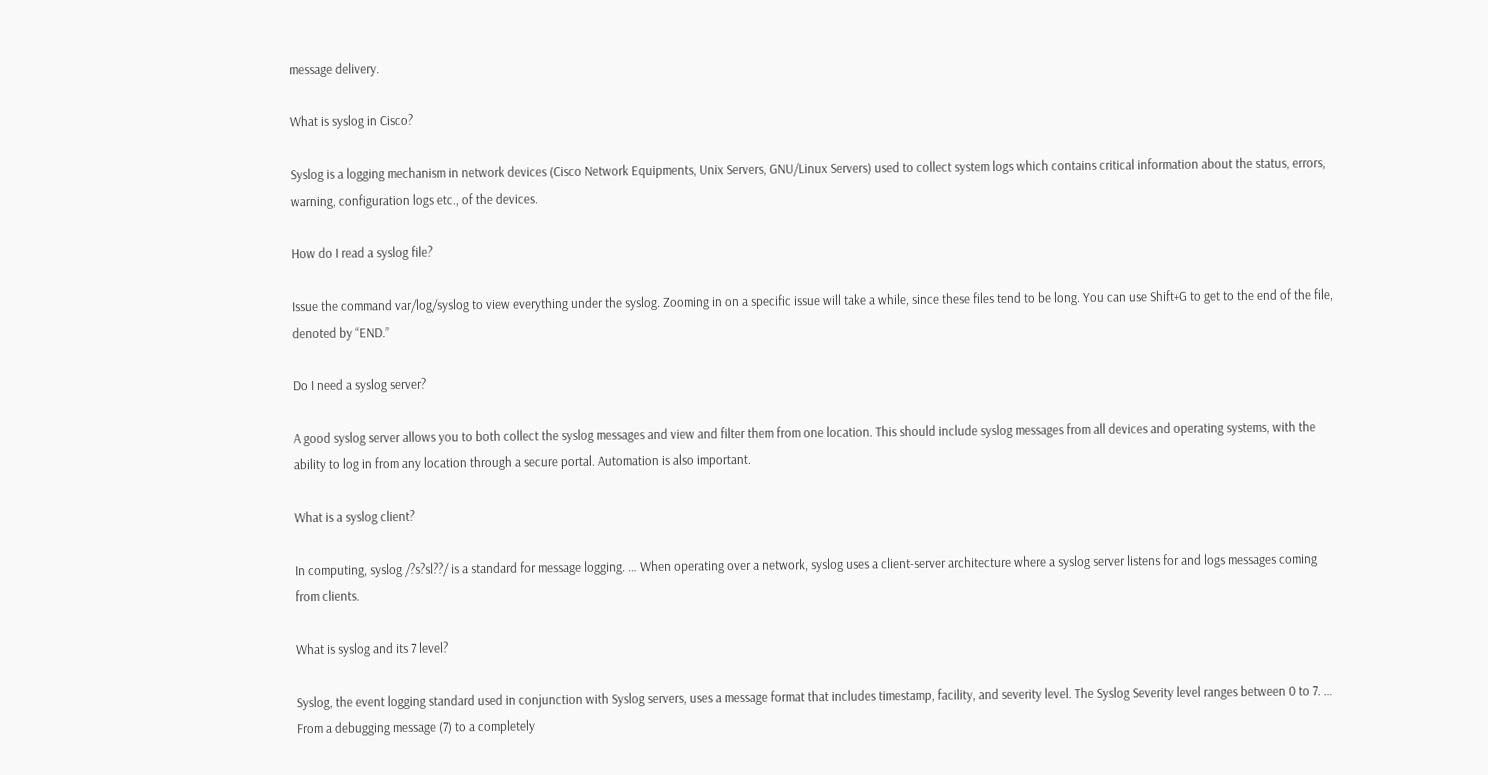message delivery.

What is syslog in Cisco?

Syslog is a logging mechanism in network devices (Cisco Network Equipments, Unix Servers, GNU/Linux Servers) used to collect system logs which contains critical information about the status, errors, warning, configuration logs etc., of the devices.

How do I read a syslog file?

Issue the command var/log/syslog to view everything under the syslog. Zooming in on a specific issue will take a while, since these files tend to be long. You can use Shift+G to get to the end of the file, denoted by “END.”

Do I need a syslog server?

A good syslog server allows you to both collect the syslog messages and view and filter them from one location. This should include syslog messages from all devices and operating systems, with the ability to log in from any location through a secure portal. Automation is also important.

What is a syslog client?

In computing, syslog /?s?sl??/ is a standard for message logging. … When operating over a network, syslog uses a client-server architecture where a syslog server listens for and logs messages coming from clients.

What is syslog and its 7 level?

Syslog, the event logging standard used in conjunction with Syslog servers, uses a message format that includes timestamp, facility, and severity level. The Syslog Severity level ranges between 0 to 7. … From a debugging message (7) to a completely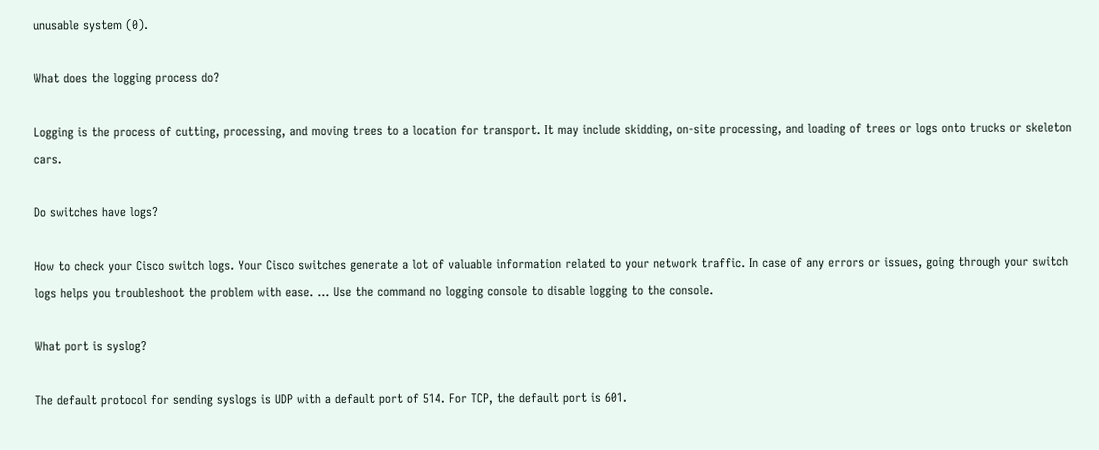unusable system (0).

What does the logging process do?

Logging is the process of cutting, processing, and moving trees to a location for transport. It may include skidding, on-site processing, and loading of trees or logs onto trucks or skeleton cars.

Do switches have logs?

How to check your Cisco switch logs. Your Cisco switches generate a lot of valuable information related to your network traffic. In case of any errors or issues, going through your switch logs helps you troubleshoot the problem with ease. … Use the command no logging console to disable logging to the console.

What port is syslog?

The default protocol for sending syslogs is UDP with a default port of 514. For TCP, the default port is 601.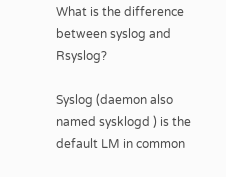What is the difference between syslog and Rsyslog?

Syslog (daemon also named sysklogd ) is the default LM in common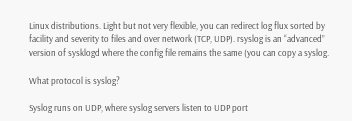Linux distributions. Light but not very flexible, you can redirect log flux sorted by facility and severity to files and over network (TCP, UDP). rsyslog is an “advanced” version of sysklogd where the config file remains the same (you can copy a syslog.

What protocol is syslog?

Syslog runs on UDP, where syslog servers listen to UDP port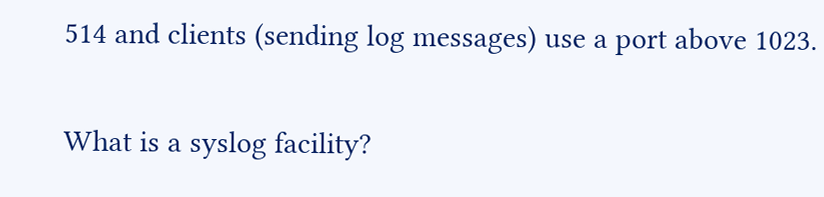514 and clients (sending log messages) use a port above 1023.

What is a syslog facility?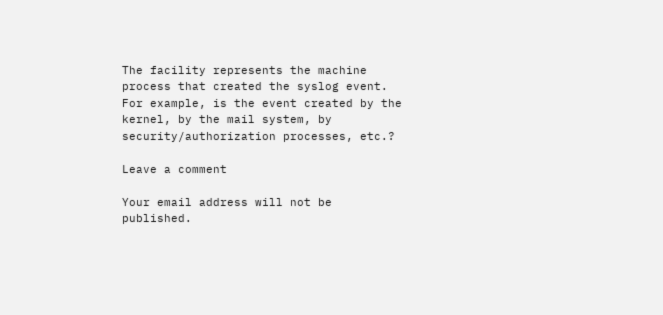The facility represents the machine process that created the syslog event. For example, is the event created by the kernel, by the mail system, by security/authorization processes, etc.?

Leave a comment

Your email address will not be published.